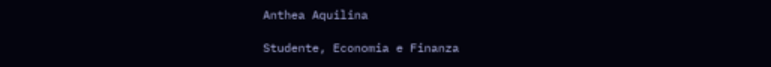Anthea Aquilina

Studente, Economia e Finanza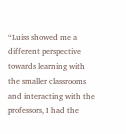“Luiss showed me a different perspective towards learning with the smaller classrooms and interacting with the professors, I had the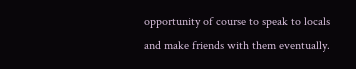opportunity of course to speak to locals and make friends with them eventually.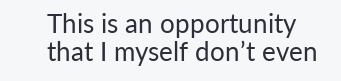This is an opportunity that I myself don’t even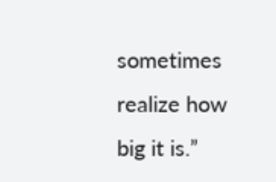sometimes realize how big it is.”